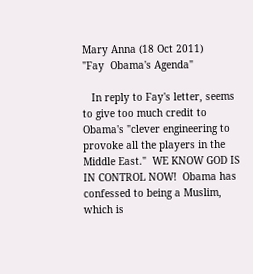Mary Anna (18 Oct 2011)
"Fay  Obama's Agenda"

   In reply to Fay's letter, seems to give too much credit to Obama's "clever engineering to provoke all the players in the Middle East."  WE KNOW GOD IS IN CONTROL NOW!  Obama has confessed to being a Muslim, which is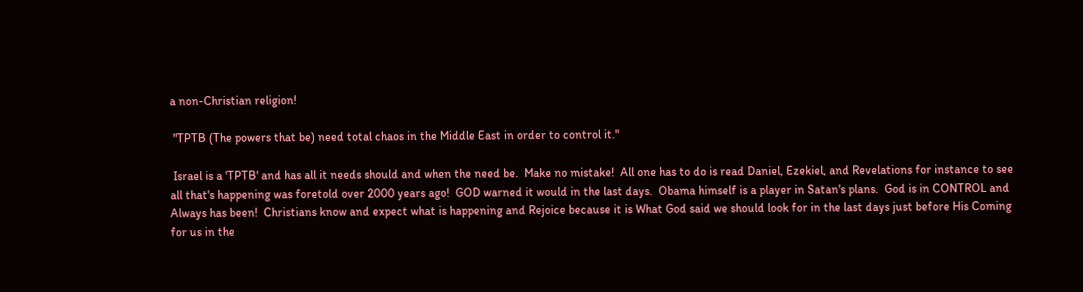a non-Christian religion!

 "TPTB (The powers that be) need total chaos in the Middle East in order to control it."

 Israel is a 'TPTB' and has all it needs should and when the need be.  Make no mistake!  All one has to do is read Daniel, Ezekiel, and Revelations for instance to see all that's happening was foretold over 2000 years ago!  GOD warned it would in the last days.  Obama himself is a player in Satan's plans.  God is in CONTROL and Always has been!  Christians know and expect what is happening and Rejoice because it is What God said we should look for in the last days just before His Coming for us in the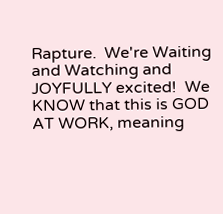Rapture.  We're Waiting and Watching and JOYFULLY excited!  We KNOW that this is GOD AT WORK, meaning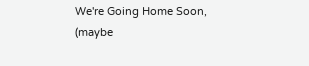We're Going Home Soon, (maybe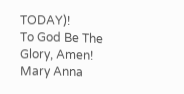TODAY)!
To God Be The Glory, Amen!
Mary Anna